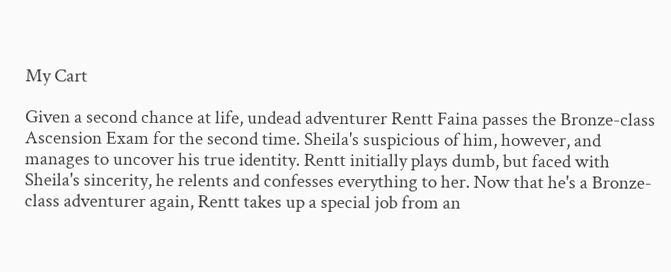My Cart

Given a second chance at life, undead adventurer Rentt Faina passes the Bronze-class Ascension Exam for the second time. Sheila's suspicious of him, however, and manages to uncover his true identity. Rentt initially plays dumb, but faced with Sheila's sincerity, he relents and confesses everything to her. Now that he's a Bronze-class adventurer again, Rentt takes up a special job from an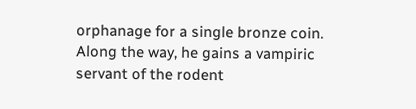orphanage for a single bronze coin. Along the way, he gains a vampiric servant of the rodent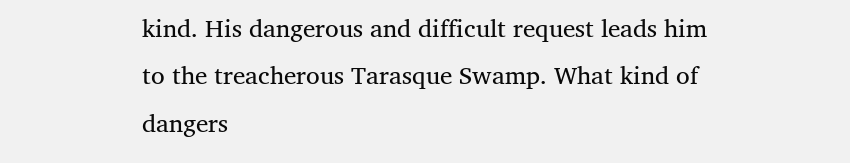kind. His dangerous and difficult request leads him to the treacherous Tarasque Swamp. What kind of dangers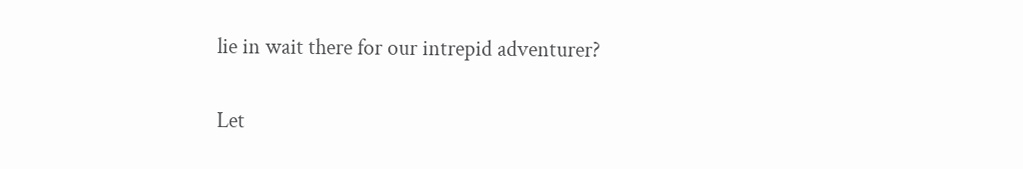lie in wait there for our intrepid adventurer?

Let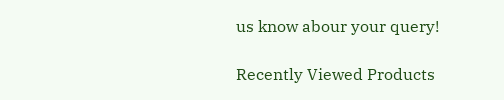us know abour your query!

Recently Viewed Products